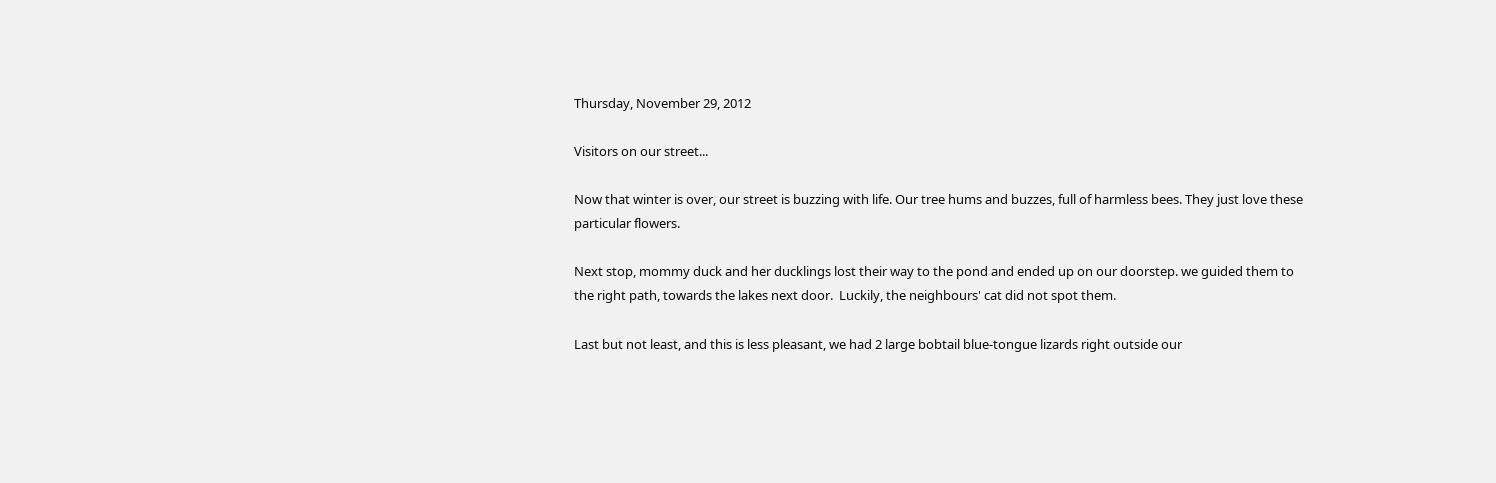Thursday, November 29, 2012

Visitors on our street...

Now that winter is over, our street is buzzing with life. Our tree hums and buzzes, full of harmless bees. They just love these particular flowers.

Next stop, mommy duck and her ducklings lost their way to the pond and ended up on our doorstep. we guided them to the right path, towards the lakes next door.  Luckily, the neighbours' cat did not spot them.

Last but not least, and this is less pleasant, we had 2 large bobtail blue-tongue lizards right outside our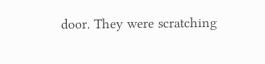door. They were scratching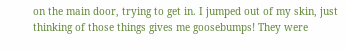on the main door, trying to get in. I jumped out of my skin, just thinking of those things gives me goosebumps! They were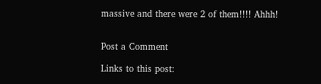massive and there were 2 of them!!!! Ahhh!


Post a Comment

Links to this post: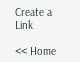Create a Link

<< Home